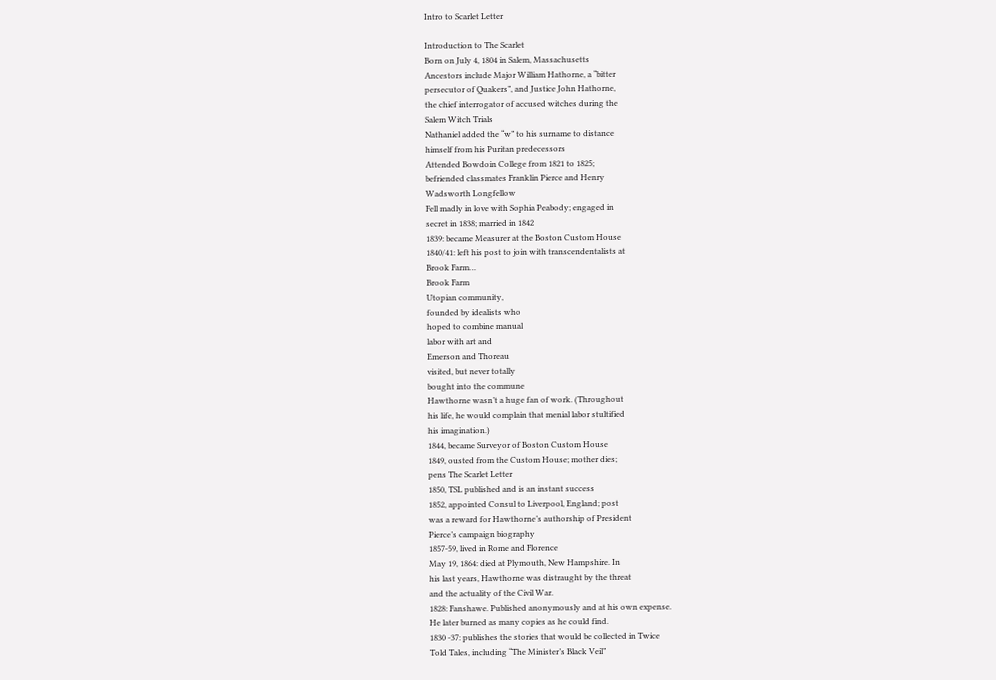Intro to Scarlet Letter

Introduction to The Scarlet
Born on July 4, 1804 in Salem, Massachusetts
Ancestors include Major William Hathorne, a “bitter
persecutor of Quakers”, and Justice John Hathorne,
the chief interrogator of accused witches during the
Salem Witch Trials
Nathaniel added the “w” to his surname to distance
himself from his Puritan predecessors
Attended Bowdoin College from 1821 to 1825;
befriended classmates Franklin Pierce and Henry
Wadsworth Longfellow
Fell madly in love with Sophia Peabody; engaged in
secret in 1838; married in 1842
1839: became Measurer at the Boston Custom House
1840/41: left his post to join with transcendentalists at
Brook Farm…
Brook Farm
Utopian community,
founded by idealists who
hoped to combine manual
labor with art and
Emerson and Thoreau
visited, but never totally
bought into the commune
Hawthorne wasn’t a huge fan of work. (Throughout
his life, he would complain that menial labor stultified
his imagination.)
1844, became Surveyor of Boston Custom House
1849, ousted from the Custom House; mother dies;
pens The Scarlet Letter
1850, TSL published and is an instant success
1852, appointed Consul to Liverpool, England; post
was a reward for Hawthorne’s authorship of President
Pierce’s campaign biography
1857-59, lived in Rome and Florence
May 19, 1864: died at Plymouth, New Hampshire. In
his last years, Hawthorne was distraught by the threat
and the actuality of the Civil War.
1828: Fanshawe. Published anonymously and at his own expense.
He later burned as many copies as he could find.
1830 -37: publishes the stories that would be collected in Twice
Told Tales, including “The Minister’s Black Veil”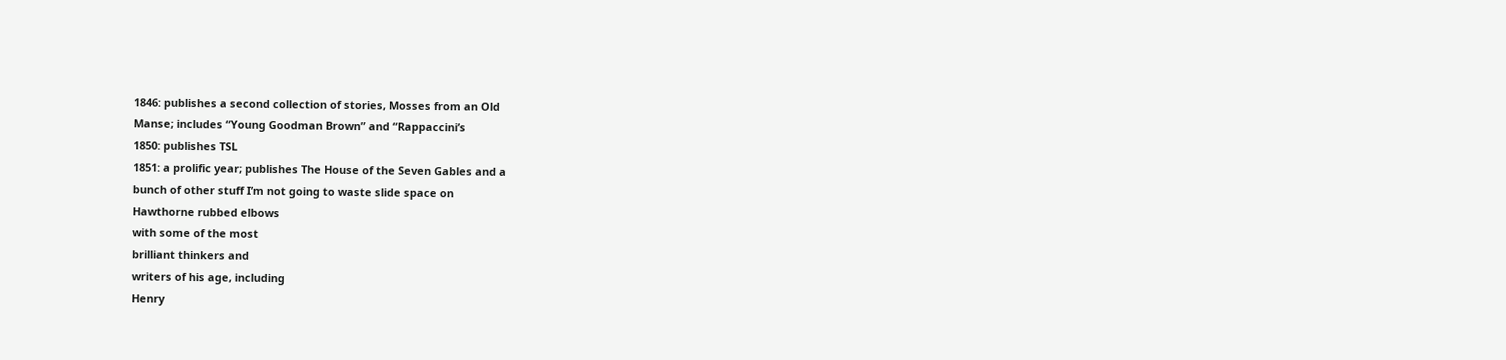1846: publishes a second collection of stories, Mosses from an Old
Manse; includes “Young Goodman Brown” and “Rappaccini’s
1850: publishes TSL
1851: a prolific year; publishes The House of the Seven Gables and a
bunch of other stuff I’m not going to waste slide space on
Hawthorne rubbed elbows
with some of the most
brilliant thinkers and
writers of his age, including
Henry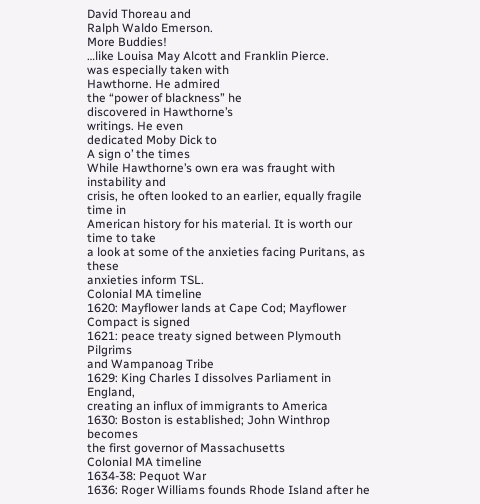David Thoreau and
Ralph Waldo Emerson.
More Buddies!
…like Louisa May Alcott and Franklin Pierce.
was especially taken with
Hawthorne. He admired
the “power of blackness” he
discovered in Hawthorne’s
writings. He even
dedicated Moby Dick to
A sign o’ the times
While Hawthorne’s own era was fraught with instability and
crisis, he often looked to an earlier, equally fragile time in
American history for his material. It is worth our time to take
a look at some of the anxieties facing Puritans, as these
anxieties inform TSL.
Colonial MA timeline
1620: Mayflower lands at Cape Cod; Mayflower
Compact is signed
1621: peace treaty signed between Plymouth Pilgrims
and Wampanoag Tribe
1629: King Charles I dissolves Parliament in England,
creating an influx of immigrants to America
1630: Boston is established; John Winthrop becomes
the first governor of Massachusetts
Colonial MA timeline
1634-38: Pequot War
1636: Roger Williams founds Rhode Island after he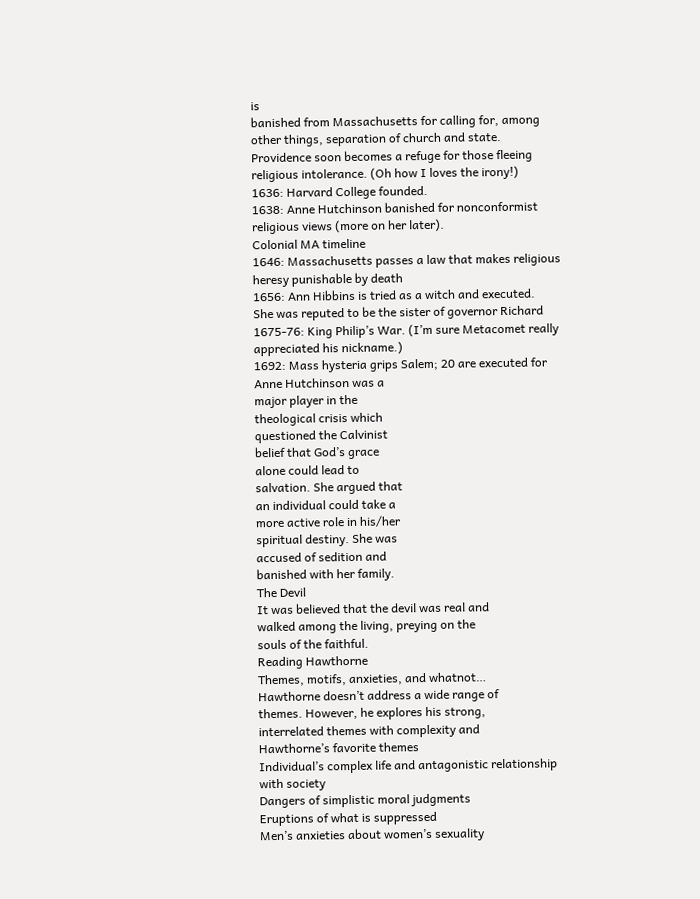is
banished from Massachusetts for calling for, among
other things, separation of church and state.
Providence soon becomes a refuge for those fleeing
religious intolerance. (Oh how I loves the irony!)
1636: Harvard College founded.
1638: Anne Hutchinson banished for nonconformist
religious views (more on her later).
Colonial MA timeline
1646: Massachusetts passes a law that makes religious
heresy punishable by death
1656: Ann Hibbins is tried as a witch and executed.
She was reputed to be the sister of governor Richard
1675-76: King Philip’s War. (I’m sure Metacomet really
appreciated his nickname.)
1692: Mass hysteria grips Salem; 20 are executed for
Anne Hutchinson was a
major player in the
theological crisis which
questioned the Calvinist
belief that God’s grace
alone could lead to
salvation. She argued that
an individual could take a
more active role in his/her
spiritual destiny. She was
accused of sedition and
banished with her family.
The Devil
It was believed that the devil was real and
walked among the living, preying on the
souls of the faithful.
Reading Hawthorne
Themes, motifs, anxieties, and whatnot…
Hawthorne doesn’t address a wide range of
themes. However, he explores his strong,
interrelated themes with complexity and
Hawthorne’s favorite themes
Individual’s complex life and antagonistic relationship
with society
Dangers of simplistic moral judgments
Eruptions of what is suppressed
Men’s anxieties about women’s sexuality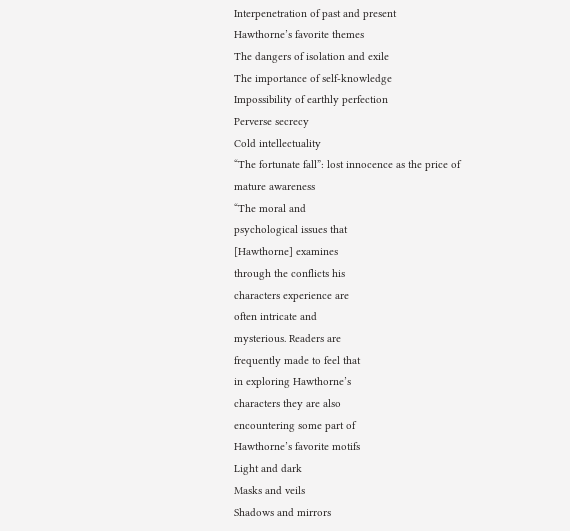Interpenetration of past and present
Hawthorne’s favorite themes
The dangers of isolation and exile
The importance of self-knowledge
Impossibility of earthly perfection
Perverse secrecy
Cold intellectuality
“The fortunate fall”: lost innocence as the price of
mature awareness
“The moral and
psychological issues that
[Hawthorne] examines
through the conflicts his
characters experience are
often intricate and
mysterious. Readers are
frequently made to feel that
in exploring Hawthorne’s
characters they are also
encountering some part of
Hawthorne’s favorite motifs
Light and dark
Masks and veils
Shadows and mirrors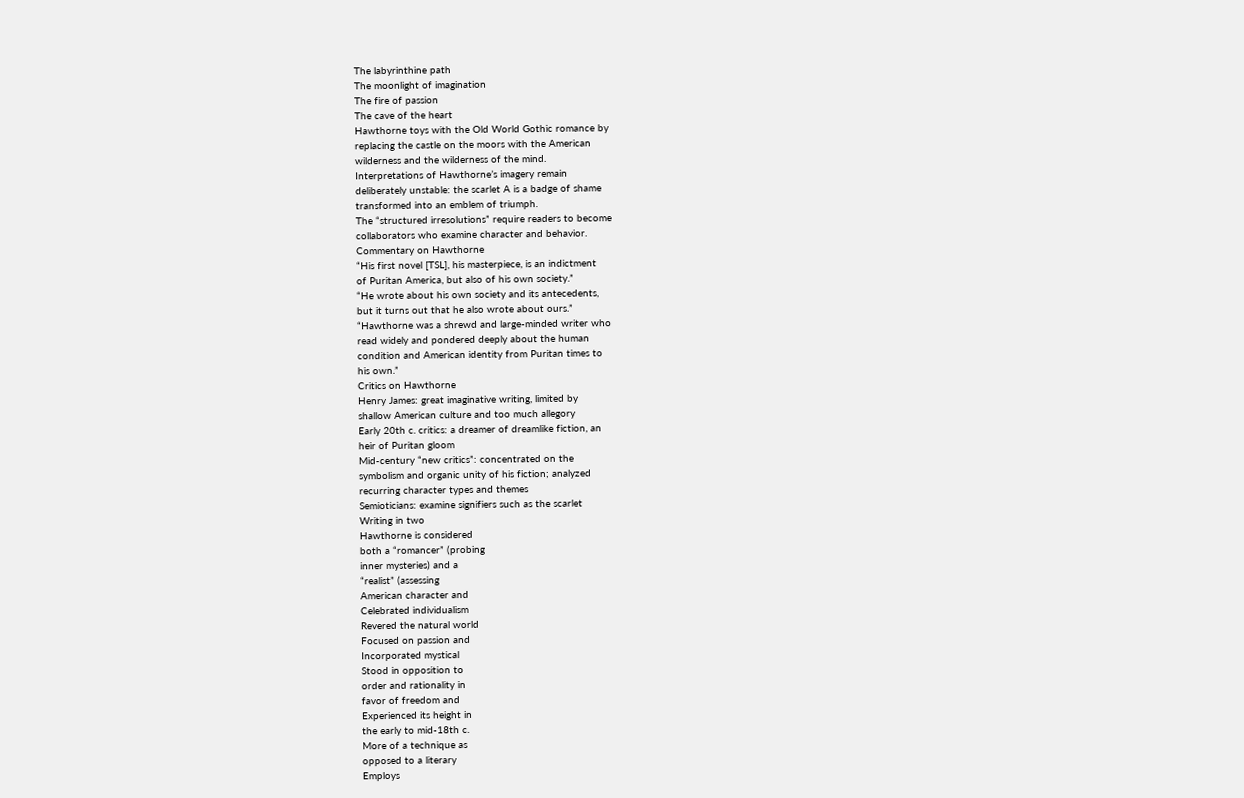The labyrinthine path
The moonlight of imagination
The fire of passion
The cave of the heart
Hawthorne toys with the Old World Gothic romance by
replacing the castle on the moors with the American
wilderness and the wilderness of the mind.
Interpretations of Hawthorne’s imagery remain
deliberately unstable: the scarlet A is a badge of shame
transformed into an emblem of triumph.
The “structured irresolutions” require readers to become
collaborators who examine character and behavior.
Commentary on Hawthorne
“His first novel [TSL], his masterpiece, is an indictment
of Puritan America, but also of his own society.”
“He wrote about his own society and its antecedents,
but it turns out that he also wrote about ours.”
“Hawthorne was a shrewd and large-minded writer who
read widely and pondered deeply about the human
condition and American identity from Puritan times to
his own.”
Critics on Hawthorne
Henry James: great imaginative writing, limited by
shallow American culture and too much allegory
Early 20th c. critics: a dreamer of dreamlike fiction, an
heir of Puritan gloom
Mid-century “new critics”: concentrated on the
symbolism and organic unity of his fiction; analyzed
recurring character types and themes
Semioticians: examine signifiers such as the scarlet
Writing in two
Hawthorne is considered
both a “romancer” (probing
inner mysteries) and a
“realist” (assessing
American character and
Celebrated individualism
Revered the natural world
Focused on passion and
Incorporated mystical
Stood in opposition to
order and rationality in
favor of freedom and
Experienced its height in
the early to mid-18th c.
More of a technique as
opposed to a literary
Employs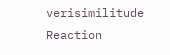verisimilitude
Reaction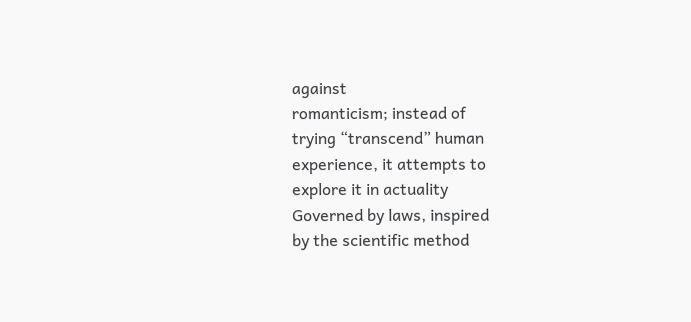against
romanticism; instead of
trying “transcend” human
experience, it attempts to
explore it in actuality
Governed by laws, inspired
by the scientific method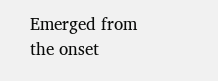Emerged from the onset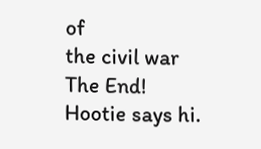of
the civil war
The End!
Hootie says hi.